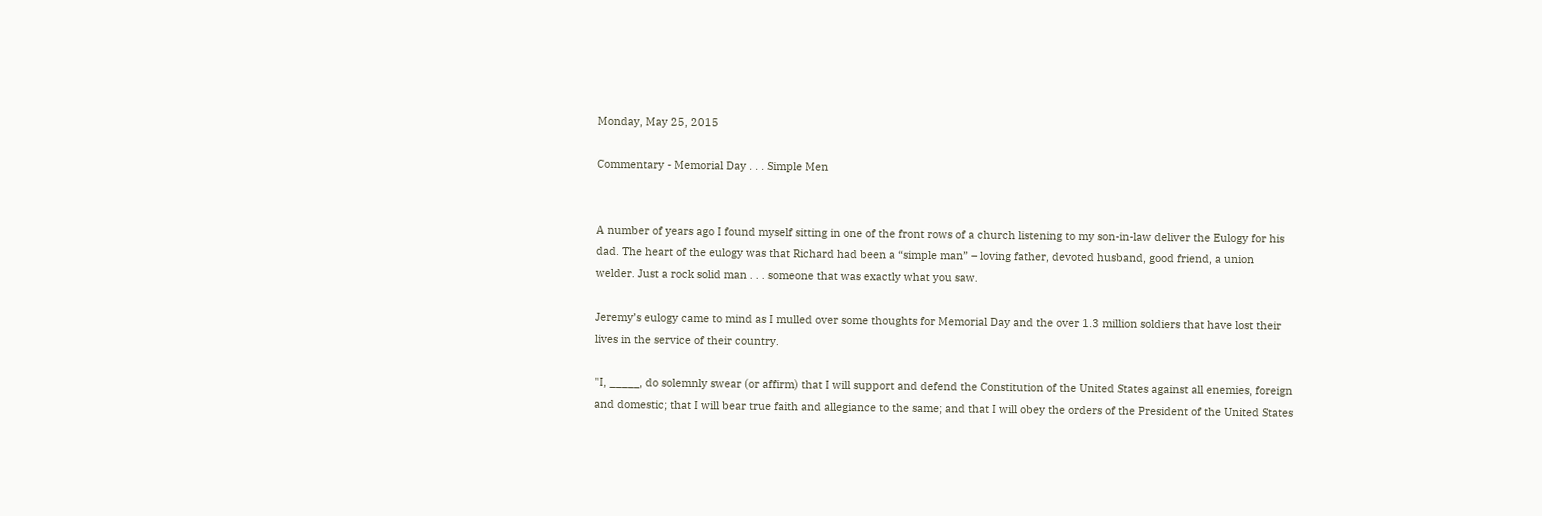Monday, May 25, 2015

Commentary - Memorial Day . . . Simple Men


A number of years ago I found myself sitting in one of the front rows of a church listening to my son-in-law deliver the Eulogy for his dad. The heart of the eulogy was that Richard had been a “simple man” – loving father, devoted husband, good friend, a union welder. Just a rock solid man . . . someone that was exactly what you saw.

Jeremy’s eulogy came to mind as I mulled over some thoughts for Memorial Day and the over 1.3 million soldiers that have lost their lives in the service of their country.

"I, _____, do solemnly swear (or affirm) that I will support and defend the Constitution of the United States against all enemies, foreign and domestic; that I will bear true faith and allegiance to the same; and that I will obey the orders of the President of the United States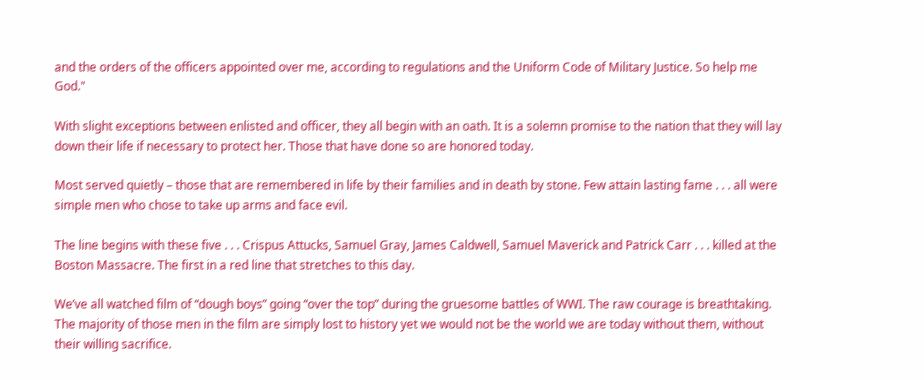and the orders of the officers appointed over me, according to regulations and the Uniform Code of Military Justice. So help me God."

With slight exceptions between enlisted and officer, they all begin with an oath. It is a solemn promise to the nation that they will lay down their life if necessary to protect her. Those that have done so are honored today.

Most served quietly – those that are remembered in life by their families and in death by stone. Few attain lasting fame . . . all were simple men who chose to take up arms and face evil.

The line begins with these five . . . Crispus Attucks, Samuel Gray, James Caldwell, Samuel Maverick and Patrick Carr . . . killed at the Boston Massacre. The first in a red line that stretches to this day.

We’ve all watched film of “dough boys” going “over the top” during the gruesome battles of WWI. The raw courage is breathtaking. The majority of those men in the film are simply lost to history yet we would not be the world we are today without them, without their willing sacrifice.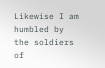Likewise I am humbled by the soldiers of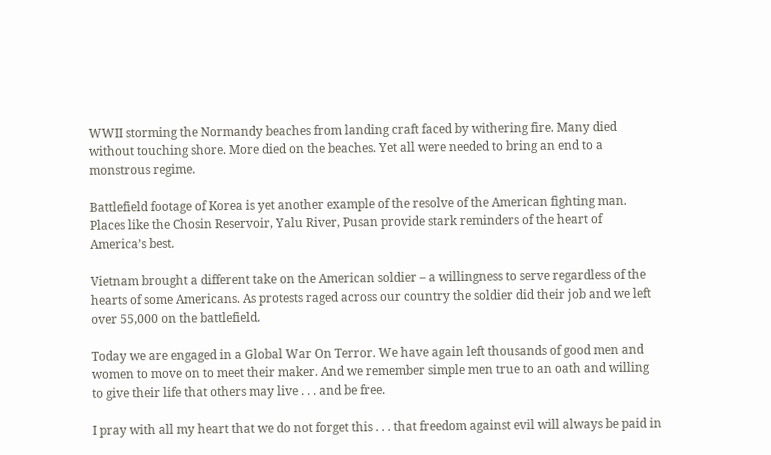WWII storming the Normandy beaches from landing craft faced by withering fire. Many died without touching shore. More died on the beaches. Yet all were needed to bring an end to a monstrous regime.

Battlefield footage of Korea is yet another example of the resolve of the American fighting man. Places like the Chosin Reservoir, Yalu River, Pusan provide stark reminders of the heart of America’s best.

Vietnam brought a different take on the American soldier – a willingness to serve regardless of the hearts of some Americans. As protests raged across our country the soldier did their job and we left over 55,000 on the battlefield.

Today we are engaged in a Global War On Terror. We have again left thousands of good men and women to move on to meet their maker. And we remember simple men true to an oath and willing to give their life that others may live . . . and be free.

I pray with all my heart that we do not forget this . . . that freedom against evil will always be paid in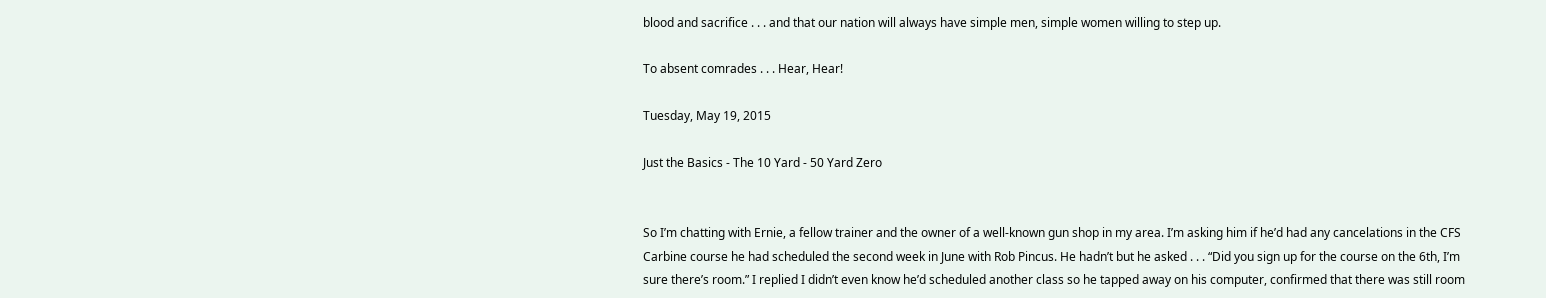blood and sacrifice . . . and that our nation will always have simple men, simple women willing to step up.

To absent comrades . . . Hear, Hear!

Tuesday, May 19, 2015

Just the Basics - The 10 Yard - 50 Yard Zero


So I’m chatting with Ernie, a fellow trainer and the owner of a well-known gun shop in my area. I’m asking him if he’d had any cancelations in the CFS Carbine course he had scheduled the second week in June with Rob Pincus. He hadn’t but he asked . . . “Did you sign up for the course on the 6th, I’m sure there’s room.” I replied I didn’t even know he’d scheduled another class so he tapped away on his computer, confirmed that there was still room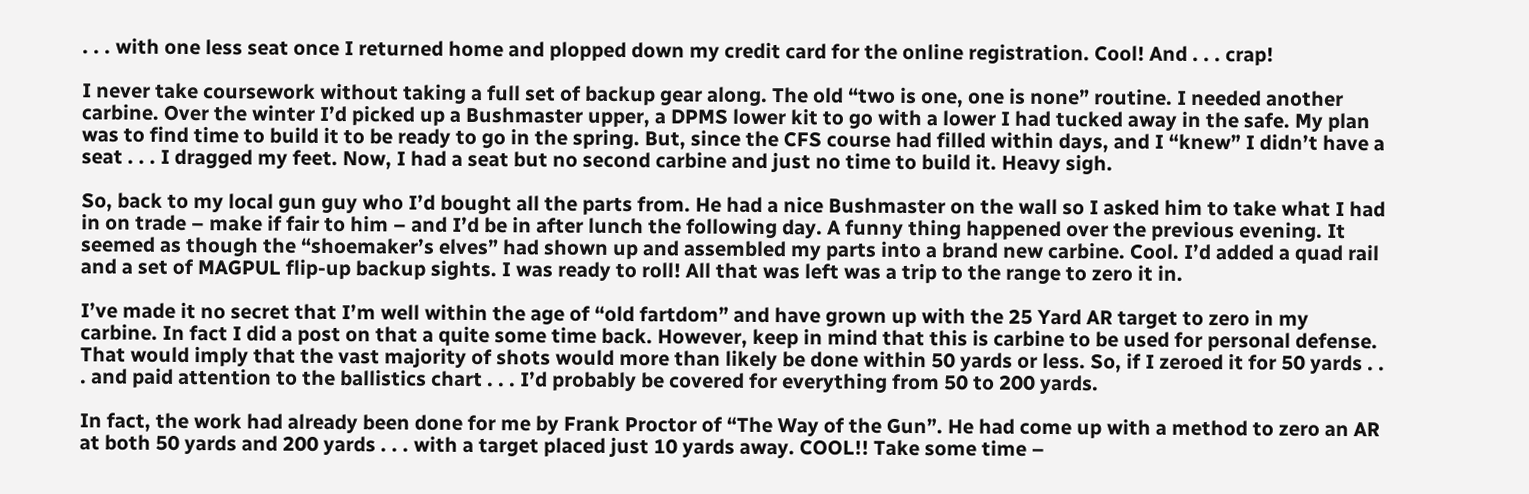. . . with one less seat once I returned home and plopped down my credit card for the online registration. Cool! And . . . crap!

I never take coursework without taking a full set of backup gear along. The old “two is one, one is none” routine. I needed another carbine. Over the winter I’d picked up a Bushmaster upper, a DPMS lower kit to go with a lower I had tucked away in the safe. My plan was to find time to build it to be ready to go in the spring. But, since the CFS course had filled within days, and I “knew” I didn’t have a seat . . . I dragged my feet. Now, I had a seat but no second carbine and just no time to build it. Heavy sigh.

So, back to my local gun guy who I’d bought all the parts from. He had a nice Bushmaster on the wall so I asked him to take what I had in on trade – make if fair to him – and I’d be in after lunch the following day. A funny thing happened over the previous evening. It seemed as though the “shoemaker’s elves” had shown up and assembled my parts into a brand new carbine. Cool. I’d added a quad rail and a set of MAGPUL flip-up backup sights. I was ready to roll! All that was left was a trip to the range to zero it in.

I’ve made it no secret that I’m well within the age of “old fartdom” and have grown up with the 25 Yard AR target to zero in my carbine. In fact I did a post on that a quite some time back. However, keep in mind that this is carbine to be used for personal defense. That would imply that the vast majority of shots would more than likely be done within 50 yards or less. So, if I zeroed it for 50 yards . . . and paid attention to the ballistics chart . . . I’d probably be covered for everything from 50 to 200 yards.

In fact, the work had already been done for me by Frank Proctor of “The Way of the Gun”. He had come up with a method to zero an AR at both 50 yards and 200 yards . . . with a target placed just 10 yards away. COOL!! Take some time –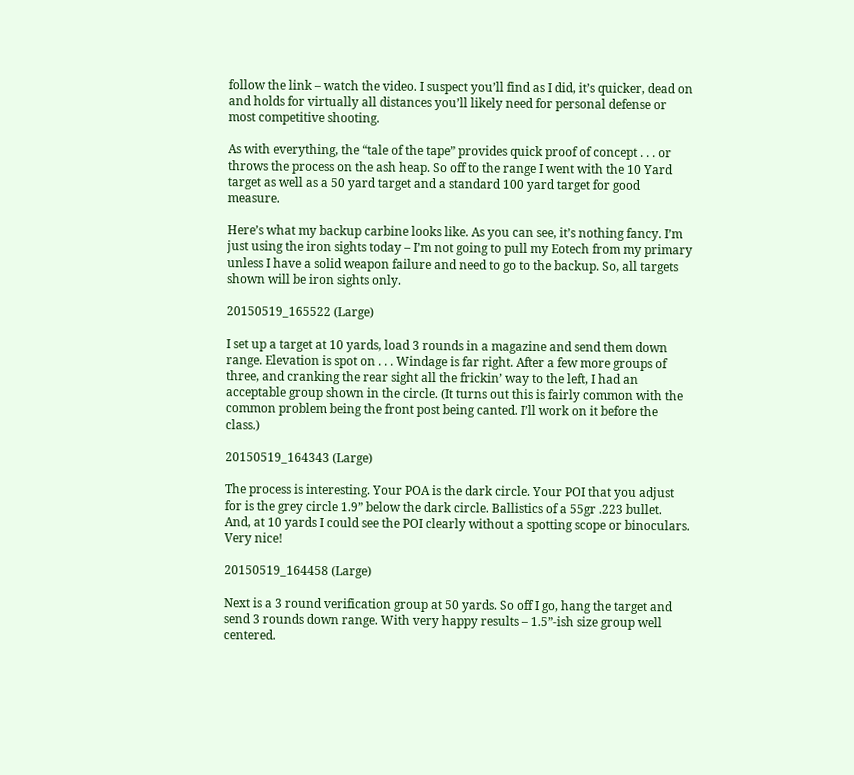follow the link – watch the video. I suspect you’ll find as I did, it’s quicker, dead on and holds for virtually all distances you’ll likely need for personal defense or most competitive shooting.

As with everything, the “tale of the tape” provides quick proof of concept . . . or throws the process on the ash heap. So off to the range I went with the 10 Yard target as well as a 50 yard target and a standard 100 yard target for good measure.

Here’s what my backup carbine looks like. As you can see, it’s nothing fancy. I’m just using the iron sights today – I’m not going to pull my Eotech from my primary unless I have a solid weapon failure and need to go to the backup. So, all targets shown will be iron sights only.

20150519_165522 (Large)

I set up a target at 10 yards, load 3 rounds in a magazine and send them down range. Elevation is spot on . . . Windage is far right. After a few more groups of three, and cranking the rear sight all the frickin’ way to the left, I had an acceptable group shown in the circle. (It turns out this is fairly common with the common problem being the front post being canted. I’ll work on it before the class.)

20150519_164343 (Large)

The process is interesting. Your POA is the dark circle. Your POI that you adjust for is the grey circle 1.9” below the dark circle. Ballistics of a 55gr .223 bullet. And, at 10 yards I could see the POI clearly without a spotting scope or binoculars. Very nice!

20150519_164458 (Large)

Next is a 3 round verification group at 50 yards. So off I go, hang the target and send 3 rounds down range. With very happy results – 1.5”-ish size group well centered.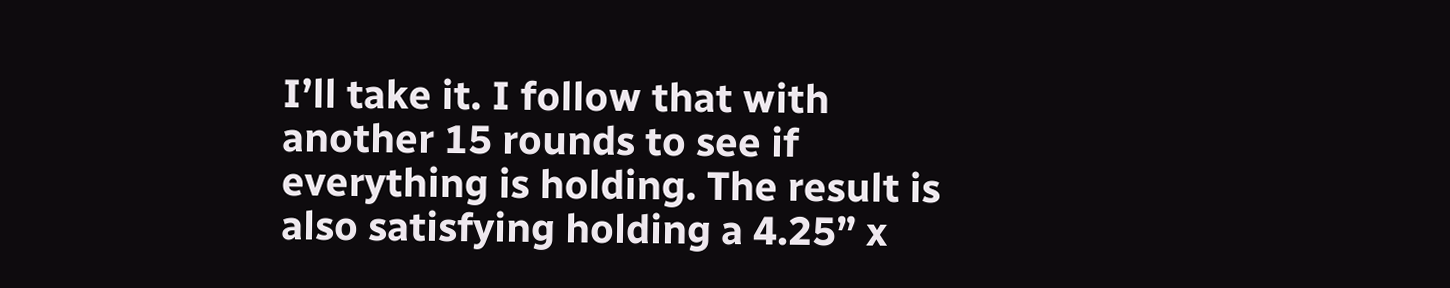I’ll take it. I follow that with another 15 rounds to see if everything is holding. The result is also satisfying holding a 4.25” x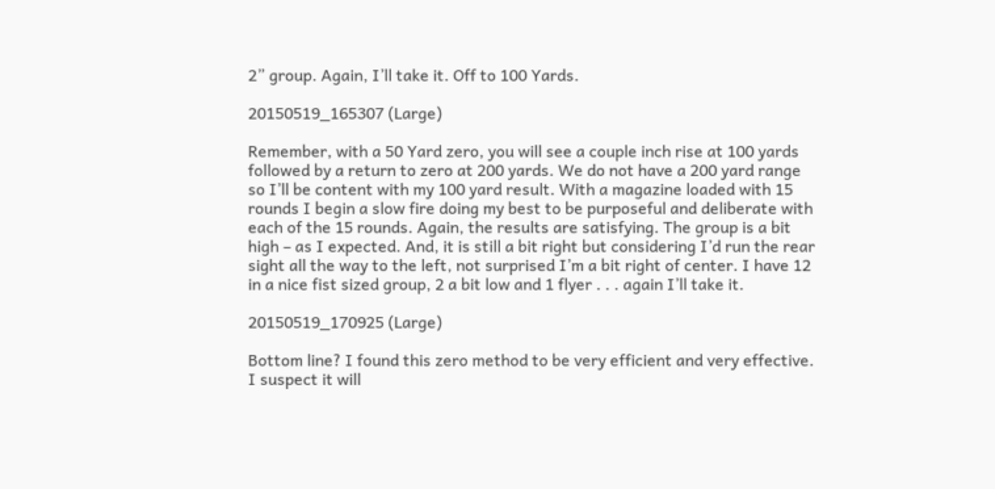2” group. Again, I’ll take it. Off to 100 Yards.

20150519_165307 (Large)

Remember, with a 50 Yard zero, you will see a couple inch rise at 100 yards followed by a return to zero at 200 yards. We do not have a 200 yard range so I’ll be content with my 100 yard result. With a magazine loaded with 15 rounds I begin a slow fire doing my best to be purposeful and deliberate with each of the 15 rounds. Again, the results are satisfying. The group is a bit high – as I expected. And, it is still a bit right but considering I’d run the rear sight all the way to the left, not surprised I’m a bit right of center. I have 12 in a nice fist sized group, 2 a bit low and 1 flyer . . . again I’ll take it.

20150519_170925 (Large)

Bottom line? I found this zero method to be very efficient and very effective. I suspect it will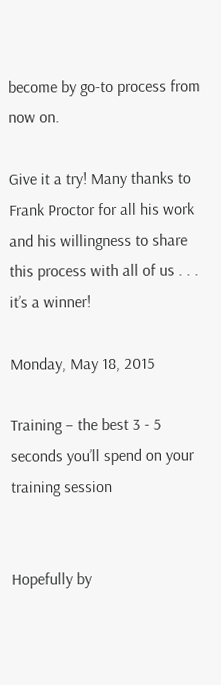become by go-to process from now on.

Give it a try! Many thanks to Frank Proctor for all his work and his willingness to share this process with all of us . . . it’s a winner!

Monday, May 18, 2015

Training – the best 3 - 5 seconds you’ll spend on your training session


Hopefully by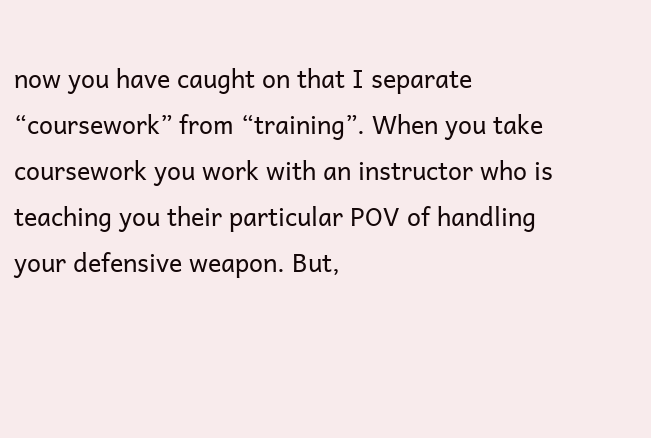now you have caught on that I separate “coursework” from “training”. When you take coursework you work with an instructor who is teaching you their particular POV of handling your defensive weapon. But,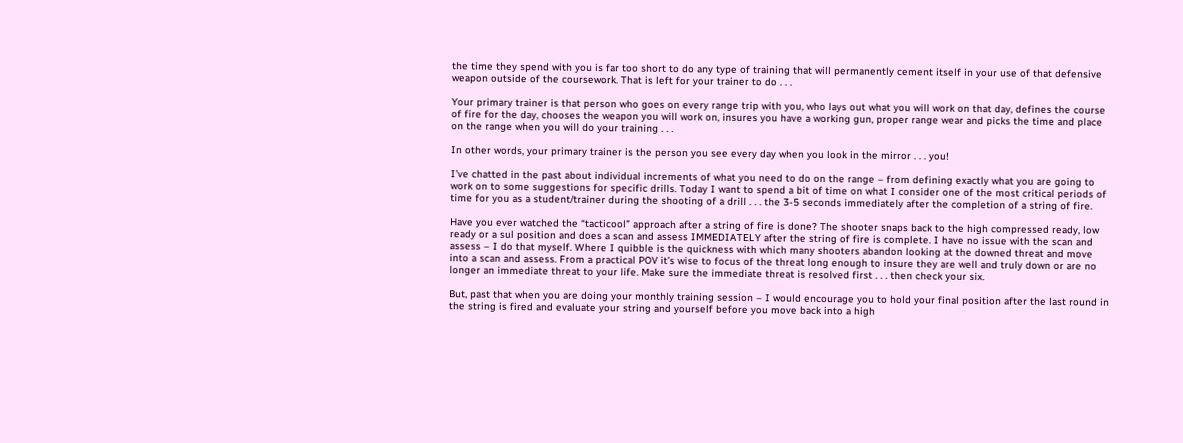the time they spend with you is far too short to do any type of training that will permanently cement itself in your use of that defensive weapon outside of the coursework. That is left for your trainer to do . . .

Your primary trainer is that person who goes on every range trip with you, who lays out what you will work on that day, defines the course of fire for the day, chooses the weapon you will work on, insures you have a working gun, proper range wear and picks the time and place on the range when you will do your training . . .

In other words, your primary trainer is the person you see every day when you look in the mirror . . . you!

I’ve chatted in the past about individual increments of what you need to do on the range – from defining exactly what you are going to work on to some suggestions for specific drills. Today I want to spend a bit of time on what I consider one of the most critical periods of time for you as a student/trainer during the shooting of a drill . . . the 3-5 seconds immediately after the completion of a string of fire.

Have you ever watched the “tacticool” approach after a string of fire is done? The shooter snaps back to the high compressed ready, low ready or a sul position and does a scan and assess IMMEDIATELY after the string of fire is complete. I have no issue with the scan and assess – I do that myself. Where I quibble is the quickness with which many shooters abandon looking at the downed threat and move into a scan and assess. From a practical POV it’s wise to focus of the threat long enough to insure they are well and truly down or are no longer an immediate threat to your life. Make sure the immediate threat is resolved first . . . then check your six.

But, past that when you are doing your monthly training session – I would encourage you to hold your final position after the last round in the string is fired and evaluate your string and yourself before you move back into a high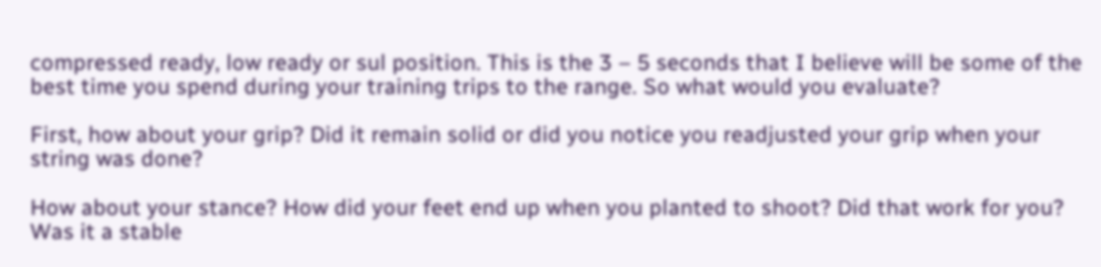compressed ready, low ready or sul position. This is the 3 – 5 seconds that I believe will be some of the best time you spend during your training trips to the range. So what would you evaluate?

First, how about your grip? Did it remain solid or did you notice you readjusted your grip when your string was done?

How about your stance? How did your feet end up when you planted to shoot? Did that work for you? Was it a stable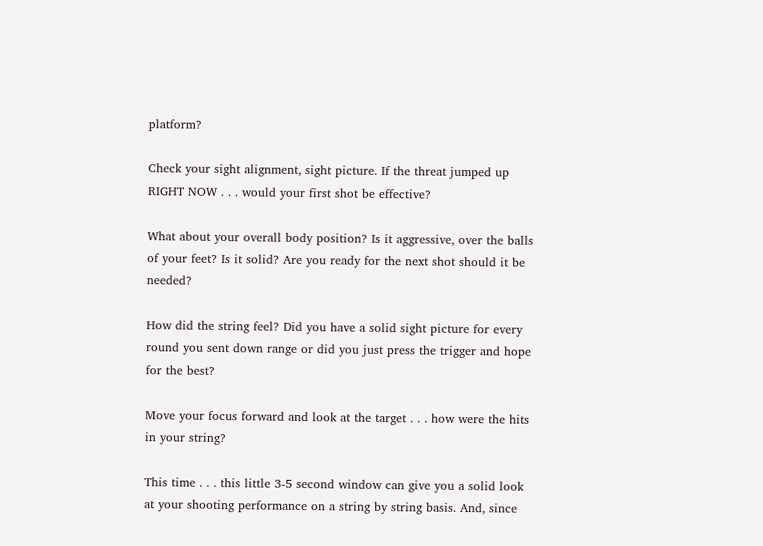platform?

Check your sight alignment, sight picture. If the threat jumped up RIGHT NOW . . . would your first shot be effective?

What about your overall body position? Is it aggressive, over the balls of your feet? Is it solid? Are you ready for the next shot should it be needed?

How did the string feel? Did you have a solid sight picture for every round you sent down range or did you just press the trigger and hope for the best?

Move your focus forward and look at the target . . . how were the hits in your string?

This time . . . this little 3-5 second window can give you a solid look at your shooting performance on a string by string basis. And, since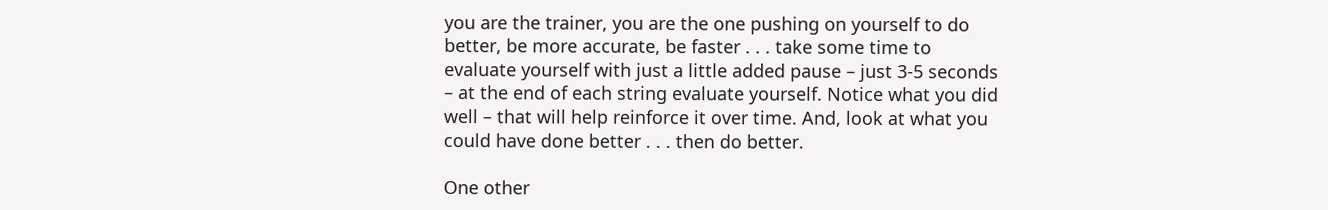you are the trainer, you are the one pushing on yourself to do better, be more accurate, be faster . . . take some time to evaluate yourself with just a little added pause – just 3-5 seconds – at the end of each string evaluate yourself. Notice what you did well – that will help reinforce it over time. And, look at what you could have done better . . . then do better.

One other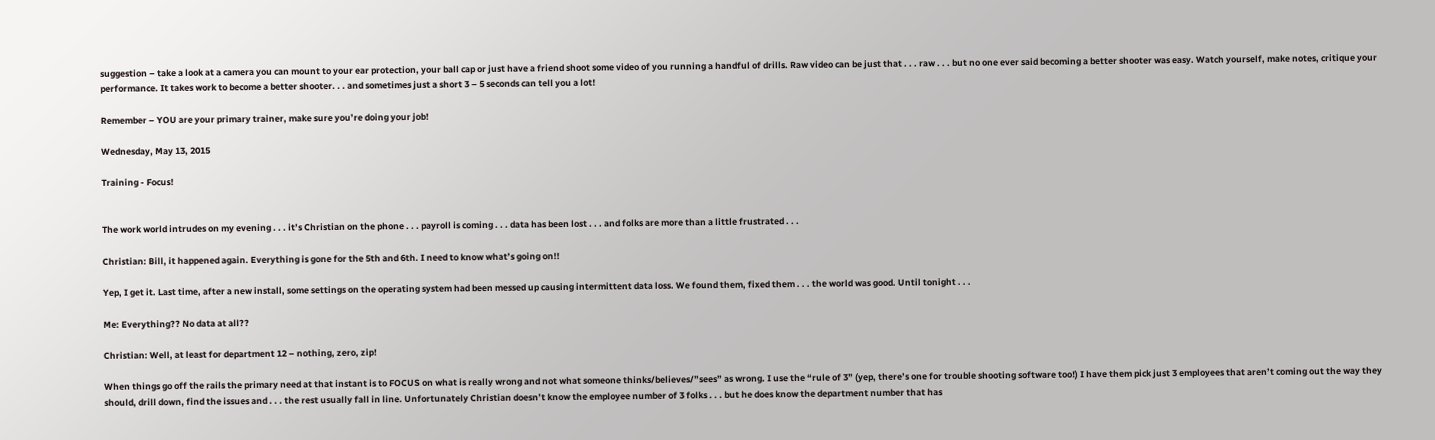suggestion – take a look at a camera you can mount to your ear protection, your ball cap or just have a friend shoot some video of you running a handful of drills. Raw video can be just that . . . raw . . . but no one ever said becoming a better shooter was easy. Watch yourself, make notes, critique your performance. It takes work to become a better shooter. . . and sometimes just a short 3 – 5 seconds can tell you a lot!

Remember – YOU are your primary trainer, make sure you’re doing your job!

Wednesday, May 13, 2015

Training - Focus!


The work world intrudes on my evening . . . it’s Christian on the phone . . . payroll is coming . . . data has been lost . . . and folks are more than a little frustrated . . .

Christian: Bill, it happened again. Everything is gone for the 5th and 6th. I need to know what’s going on!!

Yep, I get it. Last time, after a new install, some settings on the operating system had been messed up causing intermittent data loss. We found them, fixed them . . . the world was good. Until tonight . . .

Me: Everything?? No data at all??

Christian: Well, at least for department 12 – nothing, zero, zip!

When things go off the rails the primary need at that instant is to FOCUS on what is really wrong and not what someone thinks/believes/”sees” as wrong. I use the “rule of 3” (yep, there’s one for trouble shooting software too!) I have them pick just 3 employees that aren’t coming out the way they should, drill down, find the issues and . . . the rest usually fall in line. Unfortunately Christian doesn’t know the employee number of 3 folks . . . but he does know the department number that has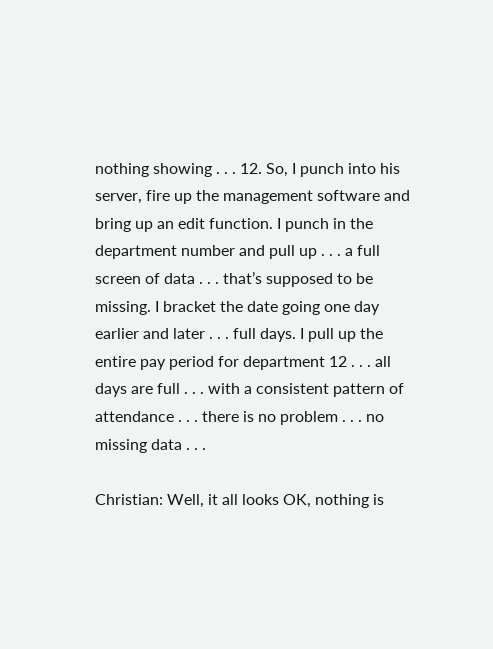nothing showing . . . 12. So, I punch into his server, fire up the management software and bring up an edit function. I punch in the department number and pull up . . . a full screen of data . . . that’s supposed to be missing. I bracket the date going one day earlier and later . . . full days. I pull up the entire pay period for department 12 . . . all days are full . . . with a consistent pattern of attendance . . . there is no problem . . . no missing data . . .

Christian: Well, it all looks OK, nothing is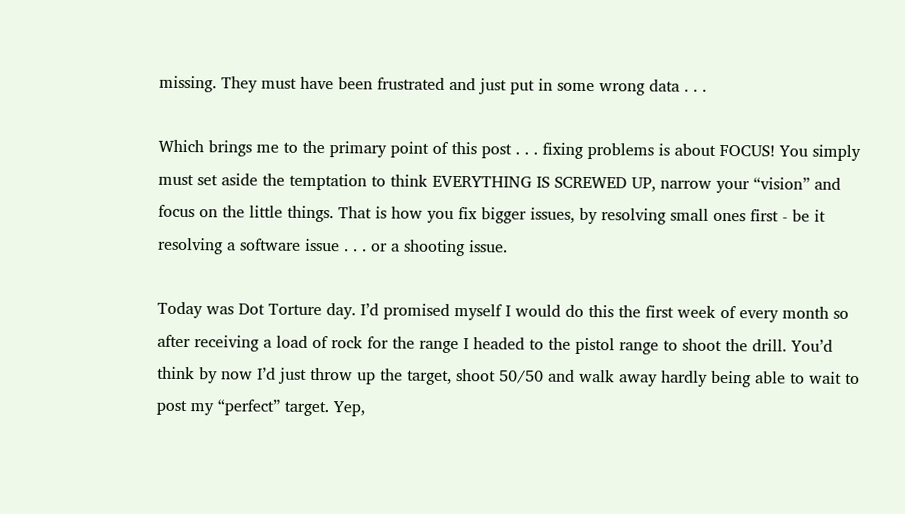missing. They must have been frustrated and just put in some wrong data . . .

Which brings me to the primary point of this post . . . fixing problems is about FOCUS! You simply must set aside the temptation to think EVERYTHING IS SCREWED UP, narrow your “vision” and focus on the little things. That is how you fix bigger issues, by resolving small ones first - be it resolving a software issue . . . or a shooting issue.

Today was Dot Torture day. I’d promised myself I would do this the first week of every month so after receiving a load of rock for the range I headed to the pistol range to shoot the drill. You’d think by now I’d just throw up the target, shoot 50/50 and walk away hardly being able to wait to post my “perfect” target. Yep,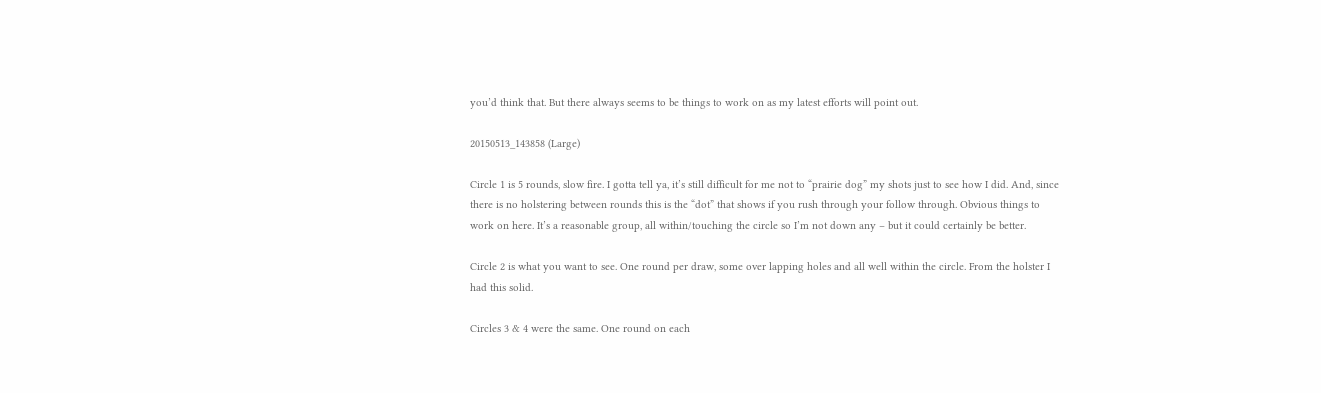you’d think that. But there always seems to be things to work on as my latest efforts will point out.

20150513_143858 (Large)

Circle 1 is 5 rounds, slow fire. I gotta tell ya, it’s still difficult for me not to “prairie dog” my shots just to see how I did. And, since there is no holstering between rounds this is the “dot” that shows if you rush through your follow through. Obvious things to work on here. It’s a reasonable group, all within/touching the circle so I’m not down any – but it could certainly be better.

Circle 2 is what you want to see. One round per draw, some over lapping holes and all well within the circle. From the holster I had this solid.

Circles 3 & 4 were the same. One round on each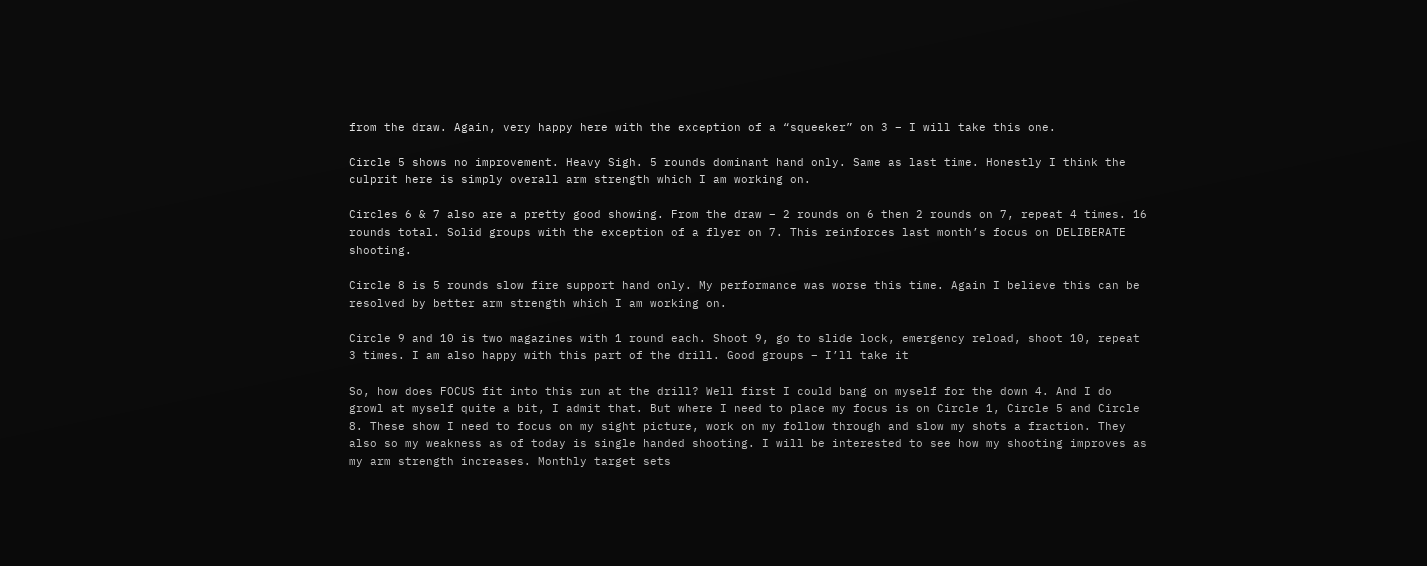from the draw. Again, very happy here with the exception of a “squeeker” on 3 – I will take this one.

Circle 5 shows no improvement. Heavy Sigh. 5 rounds dominant hand only. Same as last time. Honestly I think the culprit here is simply overall arm strength which I am working on.

Circles 6 & 7 also are a pretty good showing. From the draw – 2 rounds on 6 then 2 rounds on 7, repeat 4 times. 16 rounds total. Solid groups with the exception of a flyer on 7. This reinforces last month’s focus on DELIBERATE shooting.

Circle 8 is 5 rounds slow fire support hand only. My performance was worse this time. Again I believe this can be resolved by better arm strength which I am working on.

Circle 9 and 10 is two magazines with 1 round each. Shoot 9, go to slide lock, emergency reload, shoot 10, repeat 3 times. I am also happy with this part of the drill. Good groups – I’ll take it

So, how does FOCUS fit into this run at the drill? Well first I could bang on myself for the down 4. And I do growl at myself quite a bit, I admit that. But where I need to place my focus is on Circle 1, Circle 5 and Circle 8. These show I need to focus on my sight picture, work on my follow through and slow my shots a fraction. They also so my weakness as of today is single handed shooting. I will be interested to see how my shooting improves as my arm strength increases. Monthly target sets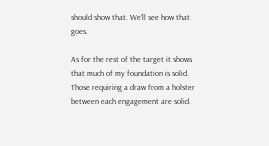should show that. We’ll see how that goes.

As for the rest of the target it shows that much of my foundation is solid. Those requiring a draw from a holster between each engagement are solid.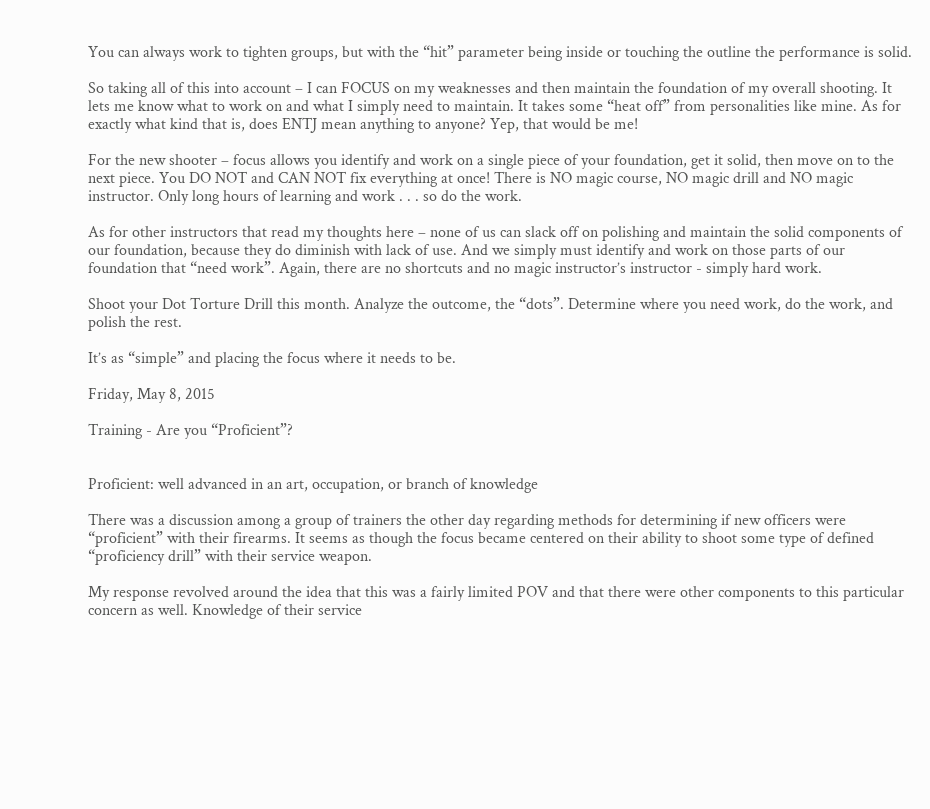You can always work to tighten groups, but with the “hit” parameter being inside or touching the outline the performance is solid.

So taking all of this into account – I can FOCUS on my weaknesses and then maintain the foundation of my overall shooting. It lets me know what to work on and what I simply need to maintain. It takes some “heat off” from personalities like mine. As for exactly what kind that is, does ENTJ mean anything to anyone? Yep, that would be me!

For the new shooter – focus allows you identify and work on a single piece of your foundation, get it solid, then move on to the next piece. You DO NOT and CAN NOT fix everything at once! There is NO magic course, NO magic drill and NO magic instructor. Only long hours of learning and work . . . so do the work.

As for other instructors that read my thoughts here – none of us can slack off on polishing and maintain the solid components of our foundation, because they do diminish with lack of use. And we simply must identify and work on those parts of our foundation that “need work”. Again, there are no shortcuts and no magic instructor’s instructor - simply hard work.

Shoot your Dot Torture Drill this month. Analyze the outcome, the “dots”. Determine where you need work, do the work, and polish the rest.

It’s as “simple” and placing the focus where it needs to be.

Friday, May 8, 2015

Training - Are you “Proficient”?


Proficient: well advanced in an art, occupation, or branch of knowledge

There was a discussion among a group of trainers the other day regarding methods for determining if new officers were “proficient” with their firearms. It seems as though the focus became centered on their ability to shoot some type of defined “proficiency drill” with their service weapon.

My response revolved around the idea that this was a fairly limited POV and that there were other components to this particular concern as well. Knowledge of their service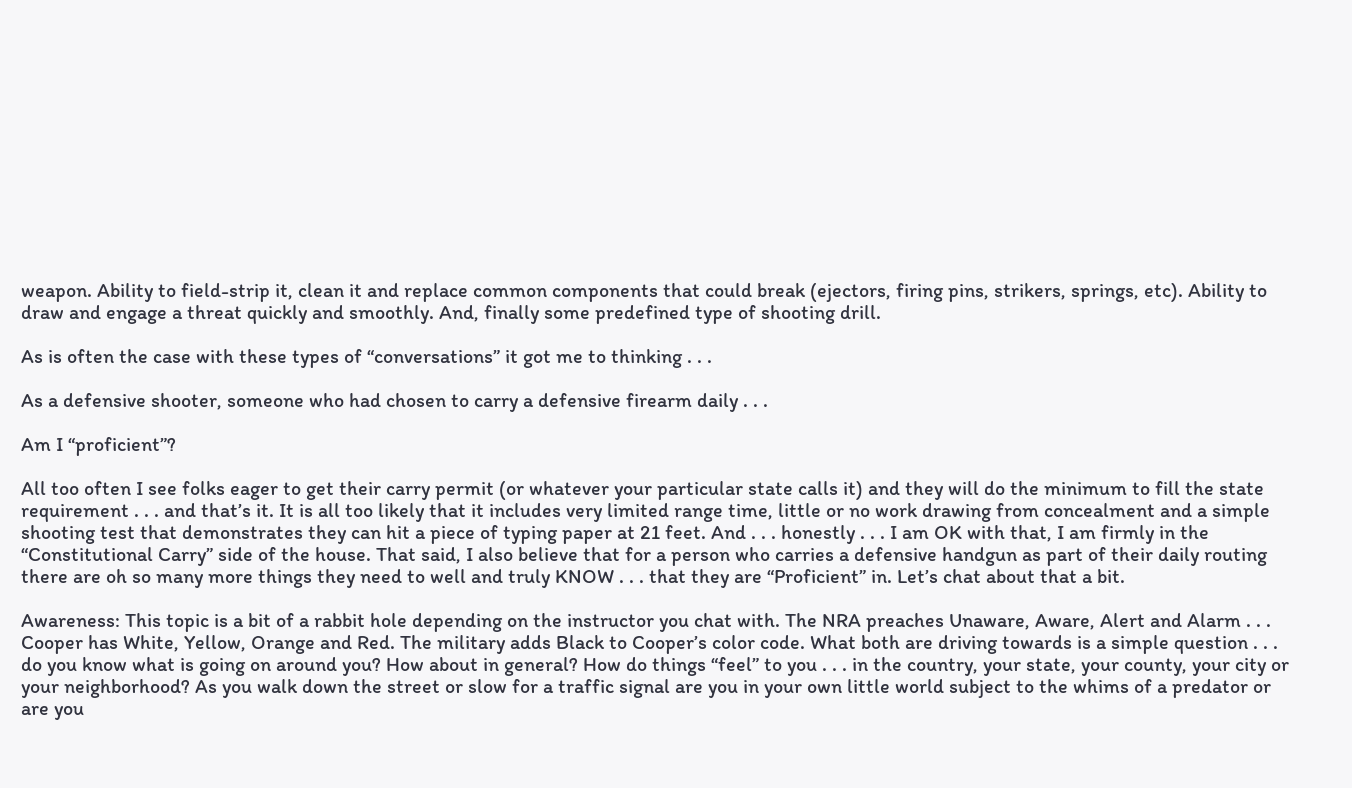weapon. Ability to field-strip it, clean it and replace common components that could break (ejectors, firing pins, strikers, springs, etc). Ability to draw and engage a threat quickly and smoothly. And, finally some predefined type of shooting drill.

As is often the case with these types of “conversations” it got me to thinking . . .

As a defensive shooter, someone who had chosen to carry a defensive firearm daily . . .

Am I “proficient”?

All too often I see folks eager to get their carry permit (or whatever your particular state calls it) and they will do the minimum to fill the state requirement . . . and that’s it. It is all too likely that it includes very limited range time, little or no work drawing from concealment and a simple shooting test that demonstrates they can hit a piece of typing paper at 21 feet. And . . . honestly . . . I am OK with that, I am firmly in the “Constitutional Carry” side of the house. That said, I also believe that for a person who carries a defensive handgun as part of their daily routing there are oh so many more things they need to well and truly KNOW . . . that they are “Proficient” in. Let’s chat about that a bit.

Awareness: This topic is a bit of a rabbit hole depending on the instructor you chat with. The NRA preaches Unaware, Aware, Alert and Alarm . . . Cooper has White, Yellow, Orange and Red. The military adds Black to Cooper’s color code. What both are driving towards is a simple question . . . do you know what is going on around you? How about in general? How do things “feel” to you . . . in the country, your state, your county, your city or your neighborhood? As you walk down the street or slow for a traffic signal are you in your own little world subject to the whims of a predator or are you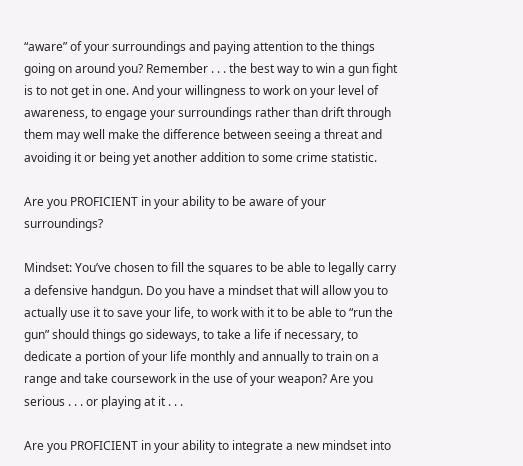“aware” of your surroundings and paying attention to the things going on around you? Remember . . . the best way to win a gun fight is to not get in one. And your willingness to work on your level of awareness, to engage your surroundings rather than drift through them may well make the difference between seeing a threat and avoiding it or being yet another addition to some crime statistic.

Are you PROFICIENT in your ability to be aware of your surroundings?

Mindset: You’ve chosen to fill the squares to be able to legally carry a defensive handgun. Do you have a mindset that will allow you to actually use it to save your life, to work with it to be able to “run the gun” should things go sideways, to take a life if necessary, to dedicate a portion of your life monthly and annually to train on a range and take coursework in the use of your weapon? Are you serious . . . or playing at it . . .

Are you PROFICIENT in your ability to integrate a new mindset into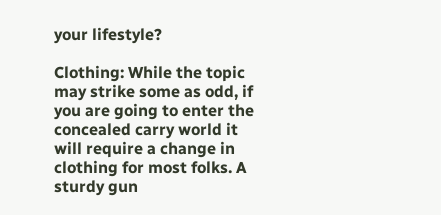your lifestyle?

Clothing: While the topic may strike some as odd, if you are going to enter the concealed carry world it will require a change in clothing for most folks. A sturdy gun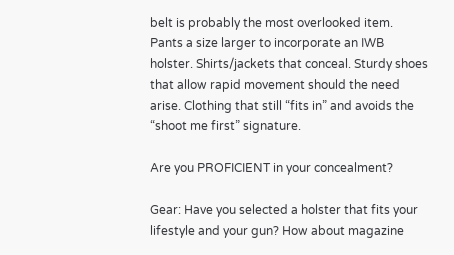belt is probably the most overlooked item. Pants a size larger to incorporate an IWB holster. Shirts/jackets that conceal. Sturdy shoes that allow rapid movement should the need arise. Clothing that still “fits in” and avoids the “shoot me first” signature.

Are you PROFICIENT in your concealment?

Gear: Have you selected a holster that fits your lifestyle and your gun? How about magazine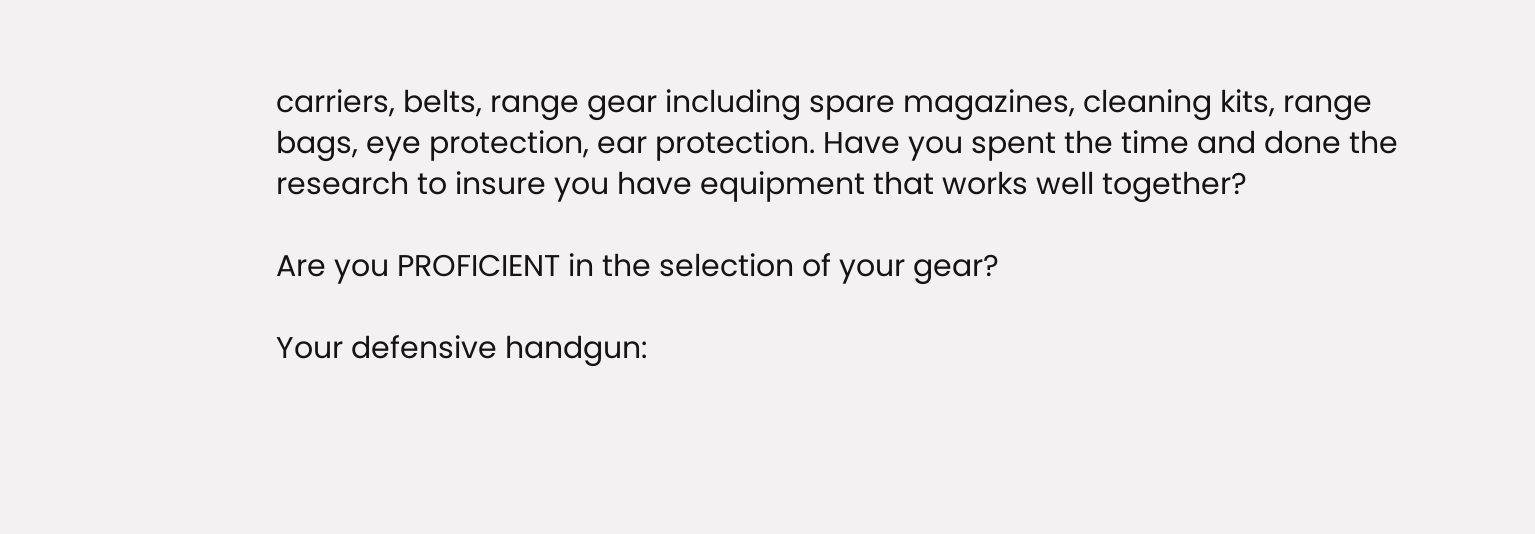carriers, belts, range gear including spare magazines, cleaning kits, range bags, eye protection, ear protection. Have you spent the time and done the research to insure you have equipment that works well together?

Are you PROFICIENT in the selection of your gear?

Your defensive handgun: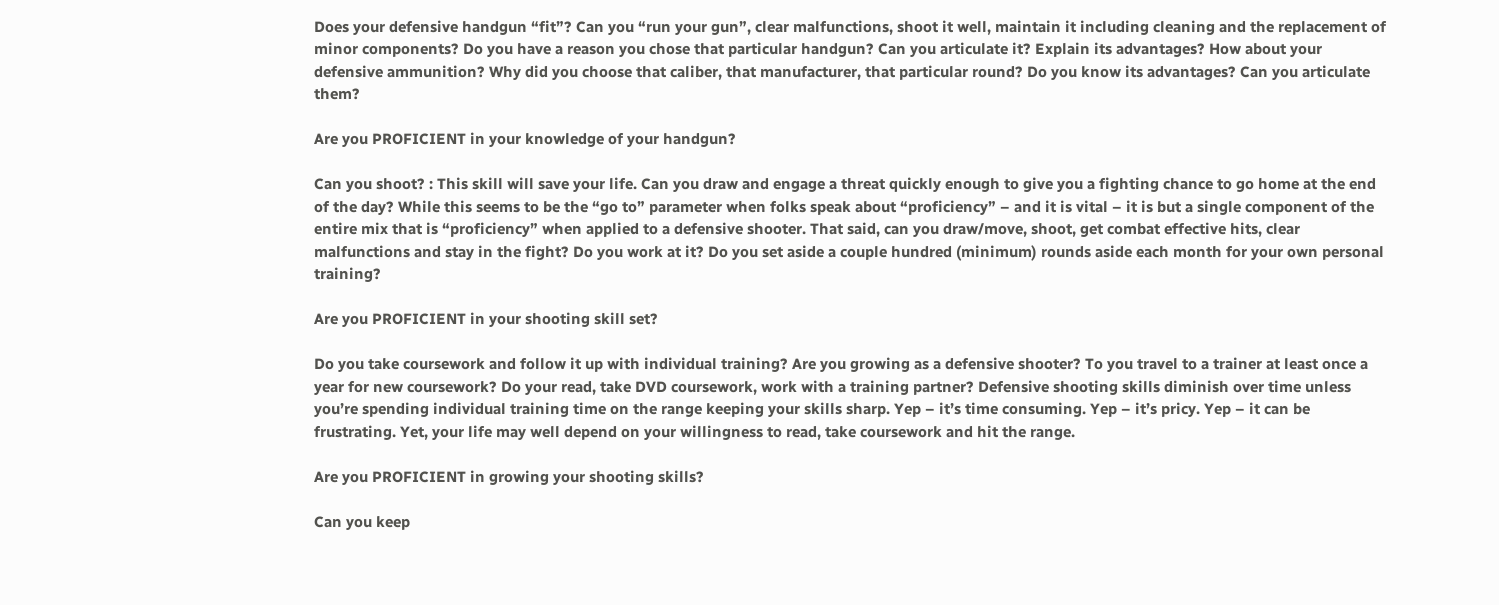Does your defensive handgun “fit”? Can you “run your gun”, clear malfunctions, shoot it well, maintain it including cleaning and the replacement of minor components? Do you have a reason you chose that particular handgun? Can you articulate it? Explain its advantages? How about your defensive ammunition? Why did you choose that caliber, that manufacturer, that particular round? Do you know its advantages? Can you articulate them?

Are you PROFICIENT in your knowledge of your handgun?

Can you shoot? : This skill will save your life. Can you draw and engage a threat quickly enough to give you a fighting chance to go home at the end of the day? While this seems to be the “go to” parameter when folks speak about “proficiency” – and it is vital – it is but a single component of the entire mix that is “proficiency” when applied to a defensive shooter. That said, can you draw/move, shoot, get combat effective hits, clear malfunctions and stay in the fight? Do you work at it? Do you set aside a couple hundred (minimum) rounds aside each month for your own personal training?

Are you PROFICIENT in your shooting skill set?

Do you take coursework and follow it up with individual training? Are you growing as a defensive shooter? To you travel to a trainer at least once a year for new coursework? Do your read, take DVD coursework, work with a training partner? Defensive shooting skills diminish over time unless you’re spending individual training time on the range keeping your skills sharp. Yep – it’s time consuming. Yep – it’s pricy. Yep – it can be frustrating. Yet, your life may well depend on your willingness to read, take coursework and hit the range.

Are you PROFICIENT in growing your shooting skills?

Can you keep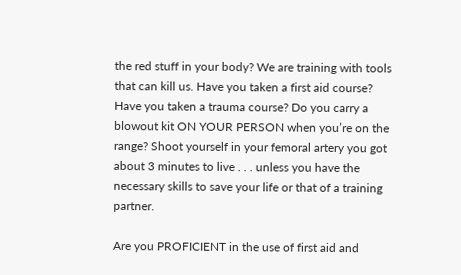the red stuff in your body? We are training with tools that can kill us. Have you taken a first aid course? Have you taken a trauma course? Do you carry a blowout kit ON YOUR PERSON when you’re on the range? Shoot yourself in your femoral artery you got about 3 minutes to live . . . unless you have the necessary skills to save your life or that of a training partner.

Are you PROFICIENT in the use of first aid and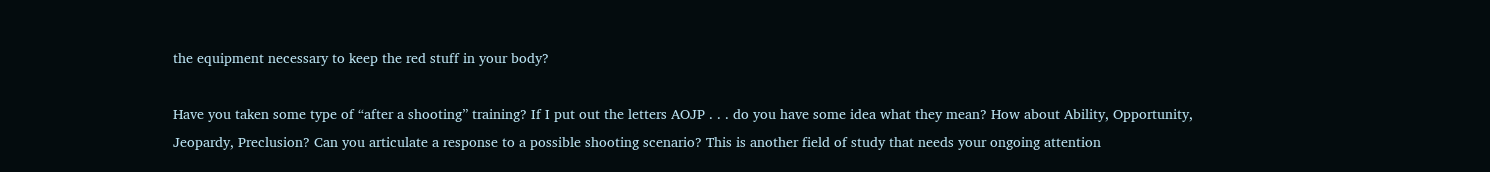the equipment necessary to keep the red stuff in your body?

Have you taken some type of “after a shooting” training? If I put out the letters AOJP . . . do you have some idea what they mean? How about Ability, Opportunity, Jeopardy, Preclusion? Can you articulate a response to a possible shooting scenario? This is another field of study that needs your ongoing attention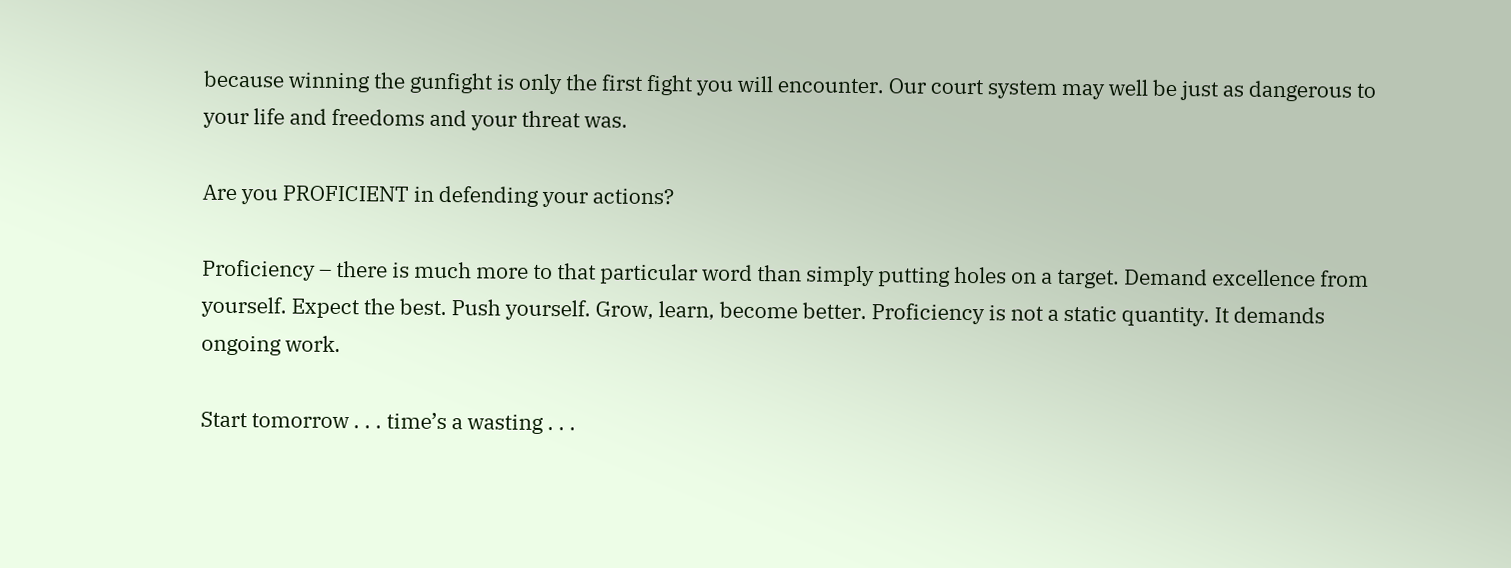because winning the gunfight is only the first fight you will encounter. Our court system may well be just as dangerous to your life and freedoms and your threat was.

Are you PROFICIENT in defending your actions?

Proficiency – there is much more to that particular word than simply putting holes on a target. Demand excellence from yourself. Expect the best. Push yourself. Grow, learn, become better. Proficiency is not a static quantity. It demands ongoing work.

Start tomorrow . . . time’s a wasting . . .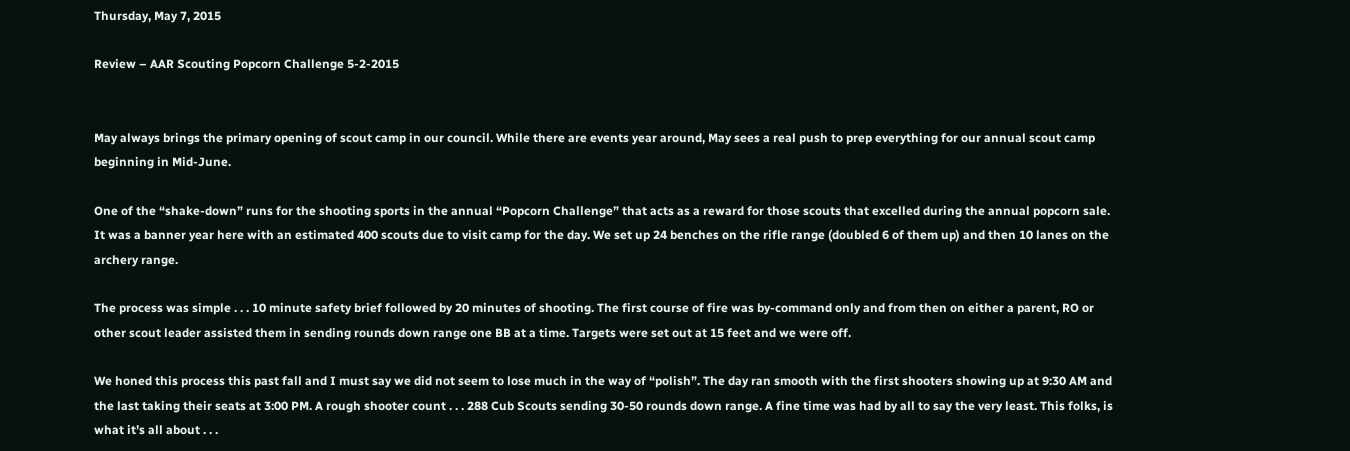Thursday, May 7, 2015

Review – AAR Scouting Popcorn Challenge 5-2-2015


May always brings the primary opening of scout camp in our council. While there are events year around, May sees a real push to prep everything for our annual scout camp beginning in Mid-June.

One of the “shake-down” runs for the shooting sports in the annual “Popcorn Challenge” that acts as a reward for those scouts that excelled during the annual popcorn sale. It was a banner year here with an estimated 400 scouts due to visit camp for the day. We set up 24 benches on the rifle range (doubled 6 of them up) and then 10 lanes on the archery range.

The process was simple . . . 10 minute safety brief followed by 20 minutes of shooting. The first course of fire was by-command only and from then on either a parent, RO or other scout leader assisted them in sending rounds down range one BB at a time. Targets were set out at 15 feet and we were off.

We honed this process this past fall and I must say we did not seem to lose much in the way of “polish”. The day ran smooth with the first shooters showing up at 9:30 AM and the last taking their seats at 3:00 PM. A rough shooter count . . . 288 Cub Scouts sending 30-50 rounds down range. A fine time was had by all to say the very least. This folks, is what it’s all about . . .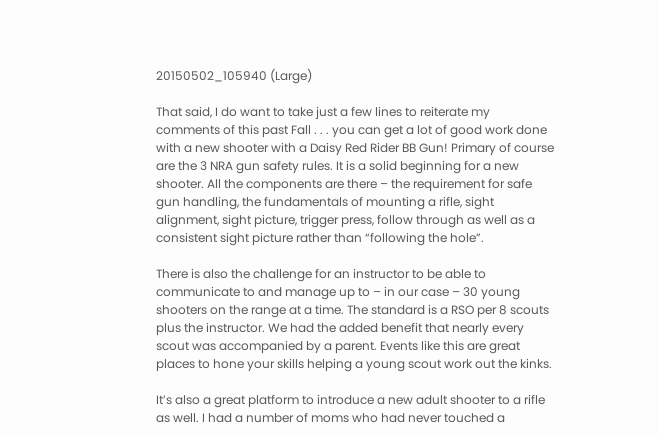20150502_105940 (Large)

That said, I do want to take just a few lines to reiterate my comments of this past Fall . . . you can get a lot of good work done with a new shooter with a Daisy Red Rider BB Gun! Primary of course are the 3 NRA gun safety rules. It is a solid beginning for a new shooter. All the components are there – the requirement for safe gun handling, the fundamentals of mounting a rifle, sight alignment, sight picture, trigger press, follow through as well as a consistent sight picture rather than “following the hole”.

There is also the challenge for an instructor to be able to communicate to and manage up to – in our case – 30 young shooters on the range at a time. The standard is a RSO per 8 scouts plus the instructor. We had the added benefit that nearly every scout was accompanied by a parent. Events like this are great places to hone your skills helping a young scout work out the kinks.

It’s also a great platform to introduce a new adult shooter to a rifle as well. I had a number of moms who had never touched a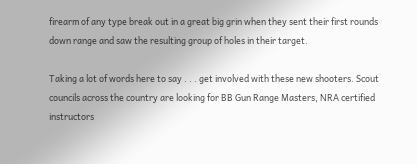firearm of any type break out in a great big grin when they sent their first rounds down range and saw the resulting group of holes in their target.

Taking a lot of words here to say . . . get involved with these new shooters. Scout councils across the country are looking for BB Gun Range Masters, NRA certified instructors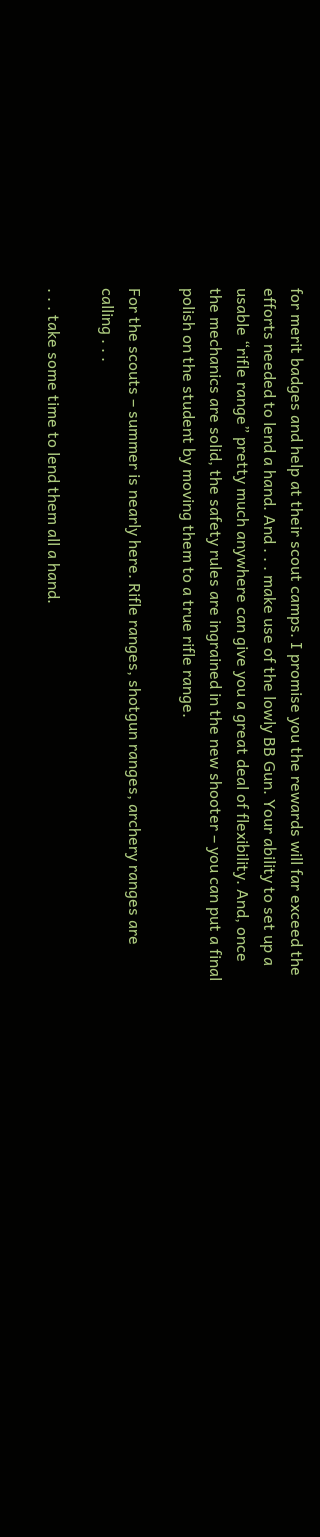for merit badges and help at their scout camps. I promise you the rewards will far exceed the efforts needed to lend a hand. And . . . make use of the lowly BB Gun. Your ability to set up a usable “rifle range” pretty much anywhere can give you a great deal of flexibility. And, once the mechanics are solid, the safety rules are ingrained in the new shooter – you can put a final polish on the student by moving them to a true rifle range.

For the scouts – summer is nearly here. Rifle ranges, shotgun ranges, archery ranges are calling . . .

. . . take some time to lend them all a hand.